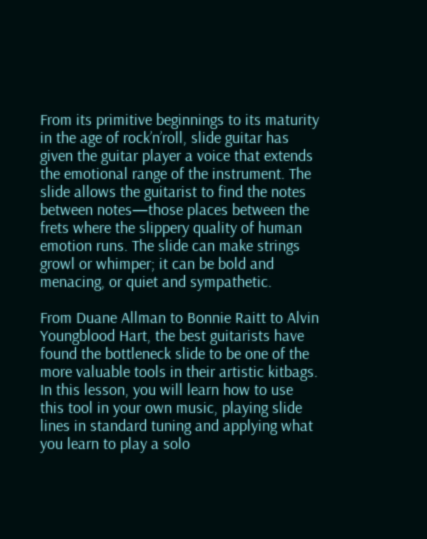From its primitive beginnings to its maturity in the age of rock’n’roll, slide guitar has given the guitar player a voice that extends the emotional range of the instrument. The slide allows the guitarist to find the notes between notes—those places between the frets where the slippery quality of human emotion runs. The slide can make strings growl or whimper; it can be bold and menacing, or quiet and sympathetic.

From Duane Allman to Bonnie Raitt to Alvin Youngblood Hart, the best guitarists have found the bottleneck slide to be one of the more valuable tools in their artistic kitbags. In this lesson, you will learn how to use this tool in your own music, playing slide lines in standard tuning and applying what you learn to play a solo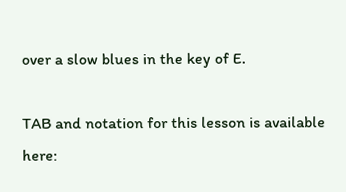over a slow blues in the key of E.

TAB and notation for this lesson is available here: